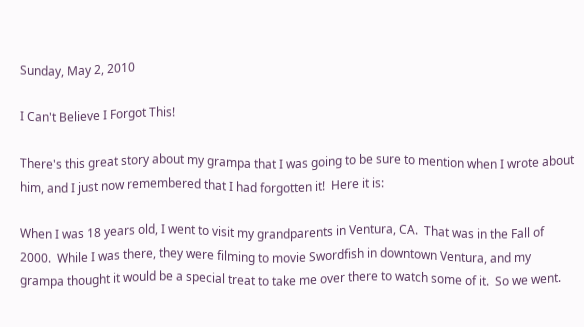Sunday, May 2, 2010

I Can't Believe I Forgot This!

There's this great story about my grampa that I was going to be sure to mention when I wrote about him, and I just now remembered that I had forgotten it!  Here it is:

When I was 18 years old, I went to visit my grandparents in Ventura, CA.  That was in the Fall of 2000.  While I was there, they were filming to movie Swordfish in downtown Ventura, and my grampa thought it would be a special treat to take me over there to watch some of it.  So we went.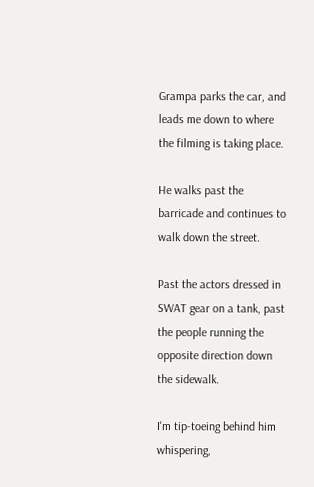Grampa parks the car, and leads me down to where the filming is taking place.

He walks past the barricade and continues to walk down the street.

Past the actors dressed in SWAT gear on a tank, past the people running the opposite direction down the sidewalk.

I'm tip-toeing behind him whispering,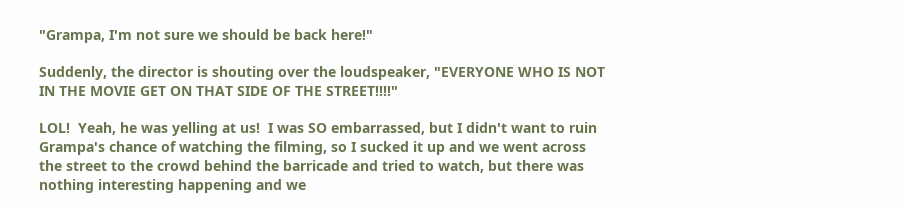"Grampa, I'm not sure we should be back here!"

Suddenly, the director is shouting over the loudspeaker, "EVERYONE WHO IS NOT IN THE MOVIE GET ON THAT SIDE OF THE STREET!!!!"

LOL!  Yeah, he was yelling at us!  I was SO embarrassed, but I didn't want to ruin Grampa's chance of watching the filming, so I sucked it up and we went across the street to the crowd behind the barricade and tried to watch, but there was nothing interesting happening and we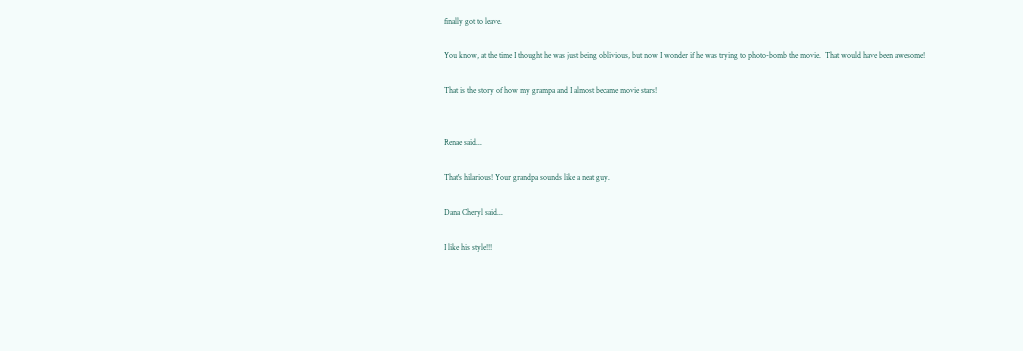finally got to leave.

You know, at the time I thought he was just being oblivious, but now I wonder if he was trying to photo-bomb the movie.  That would have been awesome!

That is the story of how my grampa and I almost became movie stars!


Renae said...

That's hilarious! Your grandpa sounds like a neat guy.

Dana Cheryl said...

I like his style!!!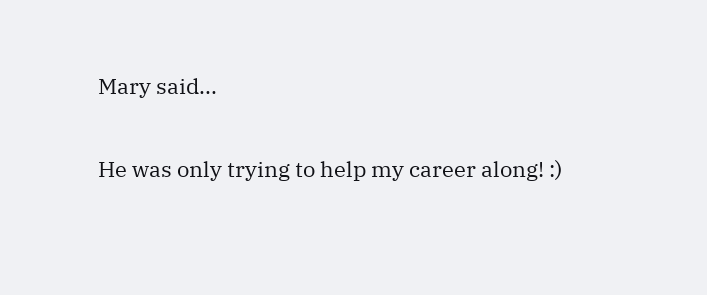Mary said...

He was only trying to help my career along! :)